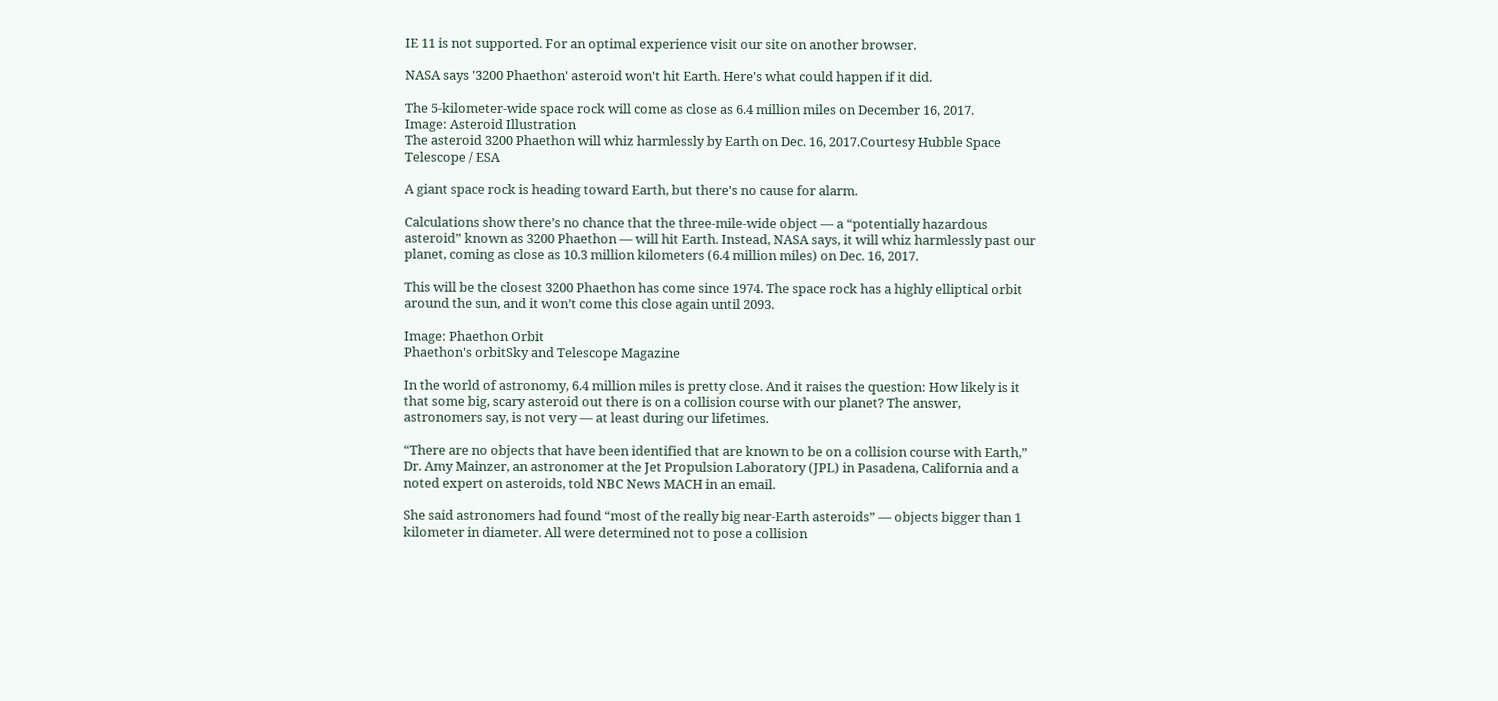IE 11 is not supported. For an optimal experience visit our site on another browser.

NASA says '3200 Phaethon' asteroid won't hit Earth. Here's what could happen if it did.

The 5-kilometer-wide space rock will come as close as 6.4 million miles on December 16, 2017.
Image: Asteroid Illustration
The asteroid 3200 Phaethon will whiz harmlessly by Earth on Dec. 16, 2017.Courtesy Hubble Space Telescope / ESA

A giant space rock is heading toward Earth, but there's no cause for alarm.

Calculations show there’s no chance that the three-mile-wide object — a “potentially hazardous asteroid” known as 3200 Phaethon — will hit Earth. Instead, NASA says, it will whiz harmlessly past our planet, coming as close as 10.3 million kilometers (6.4 million miles) on Dec. 16, 2017.

This will be the closest 3200 Phaethon has come since 1974. The space rock has a highly elliptical orbit around the sun, and it won’t come this close again until 2093.

Image: Phaethon Orbit
Phaethon's orbitSky and Telescope Magazine

In the world of astronomy, 6.4 million miles is pretty close. And it raises the question: How likely is it that some big, scary asteroid out there is on a collision course with our planet? The answer, astronomers say, is not very — at least during our lifetimes.

“There are no objects that have been identified that are known to be on a collision course with Earth,” Dr. Amy Mainzer, an astronomer at the Jet Propulsion Laboratory (JPL) in Pasadena, California and a noted expert on asteroids, told NBC News MACH in an email.

She said astronomers had found “most of the really big near-Earth asteroids” — objects bigger than 1 kilometer in diameter. All were determined not to pose a collision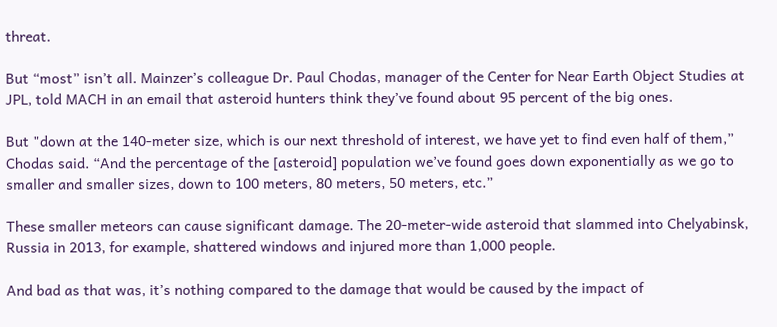threat.

But “most” isn’t all. Mainzer’s colleague Dr. Paul Chodas, manager of the Center for Near Earth Object Studies at JPL, told MACH in an email that asteroid hunters think they’ve found about 95 percent of the big ones.

But "down at the 140-meter size, which is our next threshold of interest, we have yet to find even half of them,” Chodas said. “And the percentage of the [asteroid] population we’ve found goes down exponentially as we go to smaller and smaller sizes, down to 100 meters, 80 meters, 50 meters, etc.”

These smaller meteors can cause significant damage. The 20-meter-wide asteroid that slammed into Chelyabinsk, Russia in 2013, for example, shattered windows and injured more than 1,000 people.

And bad as that was, it’s nothing compared to the damage that would be caused by the impact of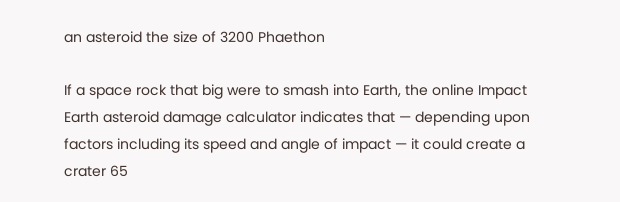an asteroid the size of 3200 Phaethon

If a space rock that big were to smash into Earth, the online Impact Earth asteroid damage calculator indicates that — depending upon factors including its speed and angle of impact — it could create a crater 65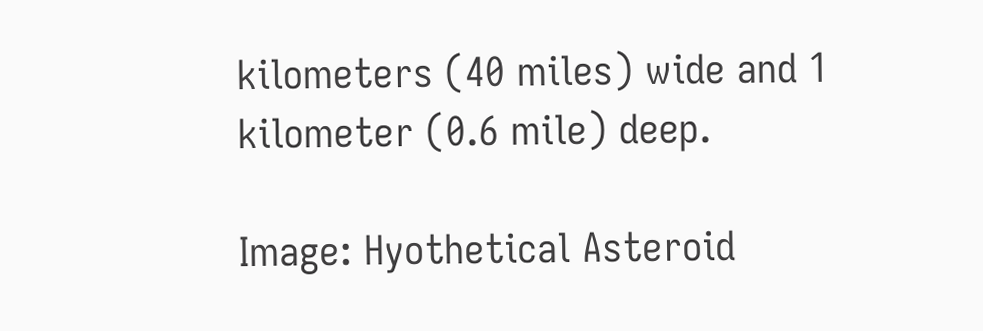kilometers (40 miles) wide and 1 kilometer (0.6 mile) deep.

Image: Hyothetical Asteroid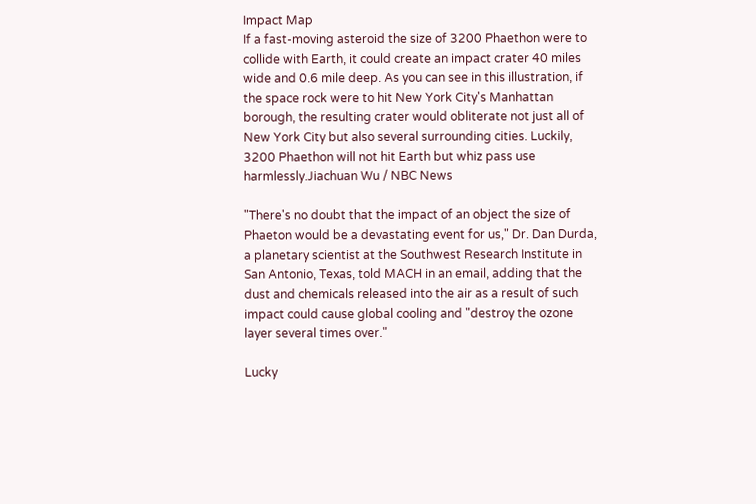Impact Map
If a fast-moving asteroid the size of 3200 Phaethon were to collide with Earth, it could create an impact crater 40 miles wide and 0.6 mile deep. As you can see in this illustration, if the space rock were to hit New York City's Manhattan borough, the resulting crater would obliterate not just all of New York City but also several surrounding cities. Luckily, 3200 Phaethon will not hit Earth but whiz pass use harmlessly.Jiachuan Wu / NBC News

"There's no doubt that the impact of an object the size of Phaeton would be a devastating event for us," Dr. Dan Durda, a planetary scientist at the Southwest Research Institute in San Antonio, Texas, told MACH in an email, adding that the dust and chemicals released into the air as a result of such impact could cause global cooling and "destroy the ozone layer several times over."

Lucky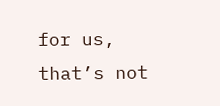for us, that’s not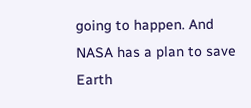going to happen. And NASA has a plan to save Earth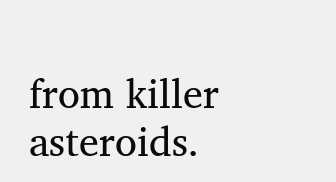from killer asteroids.